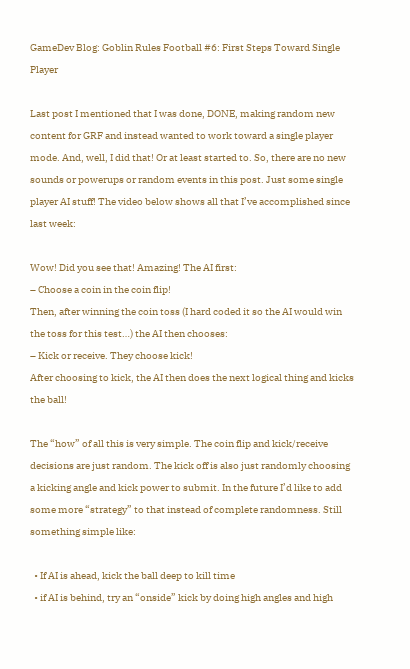GameDev Blog: Goblin Rules Football #6: First Steps Toward Single Player

Last post I mentioned that I was done, DONE, making random new content for GRF and instead wanted to work toward a single player mode. And, well, I did that! Or at least started to. So, there are no new sounds or powerups or random events in this post. Just some single player AI stuff! The video below shows all that I’ve accomplished since last week:

Wow! Did you see that! Amazing! The AI first:
– Choose a coin in the coin flip!
Then, after winning the coin toss (I hard coded it so the AI would win the toss for this test…) the AI then chooses:
– Kick or receive. They choose kick!
After choosing to kick, the AI then does the next logical thing and kicks the ball!

The “how” of all this is very simple. The coin flip and kick/receive decisions are just random. The kick off is also just randomly choosing a kicking angle and kick power to submit. In the future I’d like to add some more “strategy” to that instead of complete randomness. Still something simple like:

  • If AI is ahead, kick the ball deep to kill time
  • if AI is behind, try an “onside” kick by doing high angles and high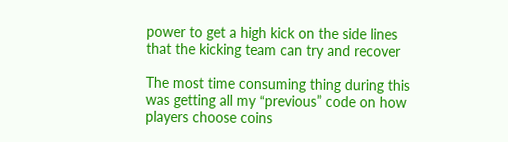power to get a high kick on the side lines that the kicking team can try and recover

The most time consuming thing during this was getting all my “previous” code on how players choose coins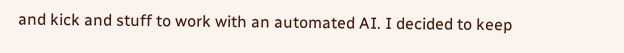and kick and stuff to work with an automated AI. I decided to keep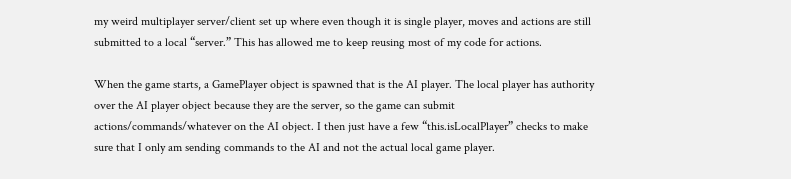my weird multiplayer server/client set up where even though it is single player, moves and actions are still submitted to a local “server.” This has allowed me to keep reusing most of my code for actions.

When the game starts, a GamePlayer object is spawned that is the AI player. The local player has authority over the AI player object because they are the server, so the game can submit actions/commands/whatever on the AI object. I then just have a few “this.isLocalPlayer” checks to make sure that I only am sending commands to the AI and not the actual local game player.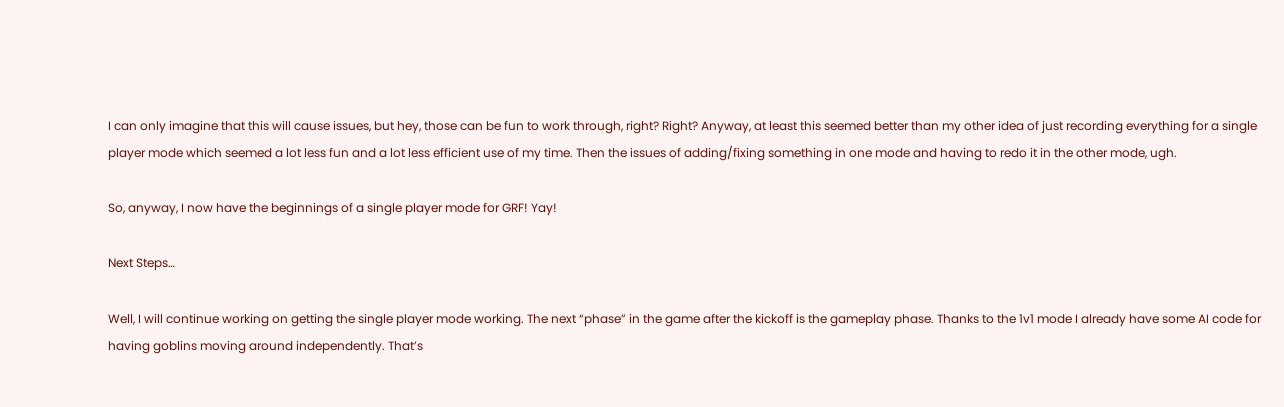I can only imagine that this will cause issues, but hey, those can be fun to work through, right? Right? Anyway, at least this seemed better than my other idea of just recording everything for a single player mode which seemed a lot less fun and a lot less efficient use of my time. Then the issues of adding/fixing something in one mode and having to redo it in the other mode, ugh.

So, anyway, I now have the beginnings of a single player mode for GRF! Yay!

Next Steps…

Well, I will continue working on getting the single player mode working. The next “phase” in the game after the kickoff is the gameplay phase. Thanks to the 1v1 mode I already have some AI code for having goblins moving around independently. That’s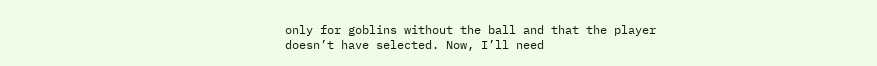only for goblins without the ball and that the player doesn’t have selected. Now, I’ll need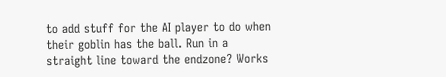to add stuff for the AI player to do when their goblin has the ball. Run in a straight line toward the endzone? Works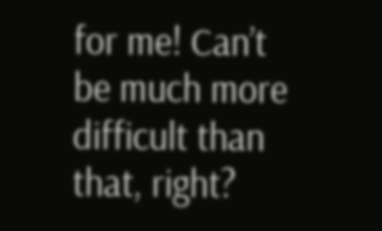for me! Can’t be much more difficult than that, right?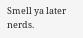Smell ya later nerds.